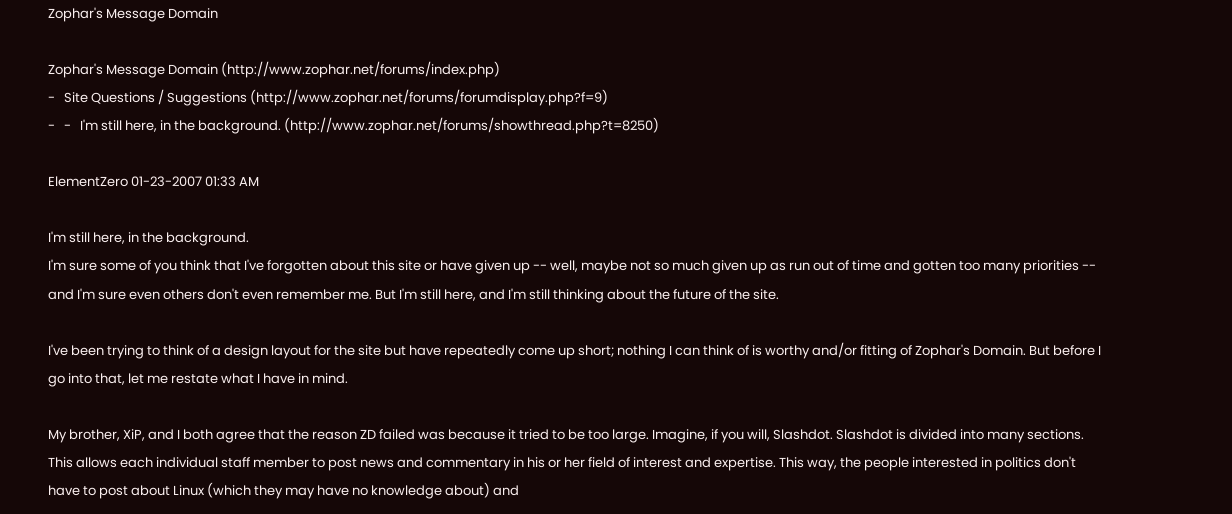Zophar's Message Domain

Zophar's Message Domain (http://www.zophar.net/forums/index.php)
-   Site Questions / Suggestions (http://www.zophar.net/forums/forumdisplay.php?f=9)
-   -   I'm still here, in the background. (http://www.zophar.net/forums/showthread.php?t=8250)

ElementZero 01-23-2007 01:33 AM

I'm still here, in the background.
I'm sure some of you think that I've forgotten about this site or have given up -- well, maybe not so much given up as run out of time and gotten too many priorities -- and I'm sure even others don't even remember me. But I'm still here, and I'm still thinking about the future of the site.

I've been trying to think of a design layout for the site but have repeatedly come up short; nothing I can think of is worthy and/or fitting of Zophar's Domain. But before I go into that, let me restate what I have in mind.

My brother, XiP, and I both agree that the reason ZD failed was because it tried to be too large. Imagine, if you will, Slashdot. Slashdot is divided into many sections. This allows each individual staff member to post news and commentary in his or her field of interest and expertise. This way, the people interested in politics don't have to post about Linux (which they may have no knowledge about) and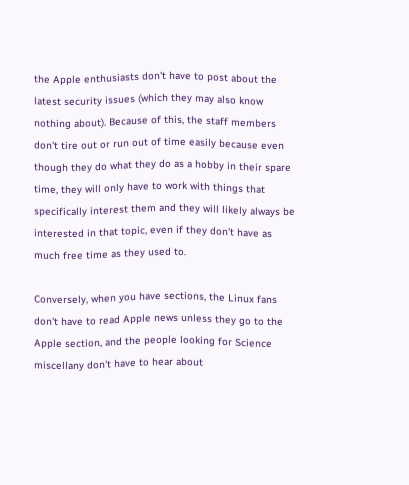the Apple enthusiasts don't have to post about the latest security issues (which they may also know nothing about). Because of this, the staff members don't tire out or run out of time easily because even though they do what they do as a hobby in their spare time, they will only have to work with things that specifically interest them and they will likely always be interested in that topic, even if they don't have as much free time as they used to.

Conversely, when you have sections, the Linux fans don't have to read Apple news unless they go to the Apple section, and the people looking for Science miscellany don't have to hear about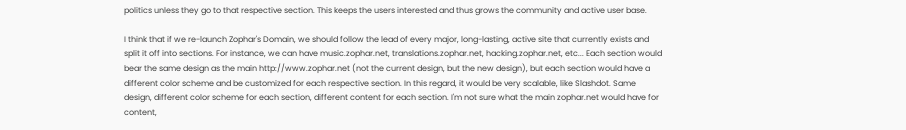politics unless they go to that respective section. This keeps the users interested and thus grows the community and active user base.

I think that if we re-launch Zophar's Domain, we should follow the lead of every major, long-lasting, active site that currently exists and split it off into sections. For instance, we can have music.zophar.net, translations.zophar.net, hacking.zophar.net, etc... Each section would bear the same design as the main http://www.zophar.net (not the current design, but the new design), but each section would have a different color scheme and be customized for each respective section. In this regard, it would be very scalable, like Slashdot. Same design, different color scheme for each section, different content for each section. I'm not sure what the main zophar.net would have for content,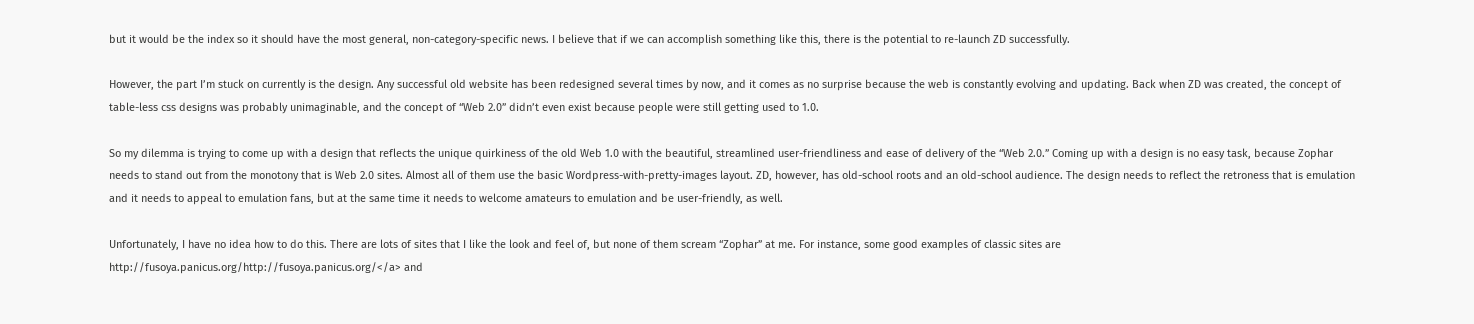but it would be the index so it should have the most general, non-category-specific news. I believe that if we can accomplish something like this, there is the potential to re-launch ZD successfully.

However, the part I’m stuck on currently is the design. Any successful old website has been redesigned several times by now, and it comes as no surprise because the web is constantly evolving and updating. Back when ZD was created, the concept of table-less css designs was probably unimaginable, and the concept of “Web 2.0” didn’t even exist because people were still getting used to 1.0.

So my dilemma is trying to come up with a design that reflects the unique quirkiness of the old Web 1.0 with the beautiful, streamlined user-friendliness and ease of delivery of the “Web 2.0.” Coming up with a design is no easy task, because Zophar needs to stand out from the monotony that is Web 2.0 sites. Almost all of them use the basic Wordpress-with-pretty-images layout. ZD, however, has old-school roots and an old-school audience. The design needs to reflect the retroness that is emulation and it needs to appeal to emulation fans, but at the same time it needs to welcome amateurs to emulation and be user-friendly, as well.

Unfortunately, I have no idea how to do this. There are lots of sites that I like the look and feel of, but none of them scream “Zophar” at me. For instance, some good examples of classic sites are
http://fusoya.panicus.org/http://fusoya.panicus.org/</a> and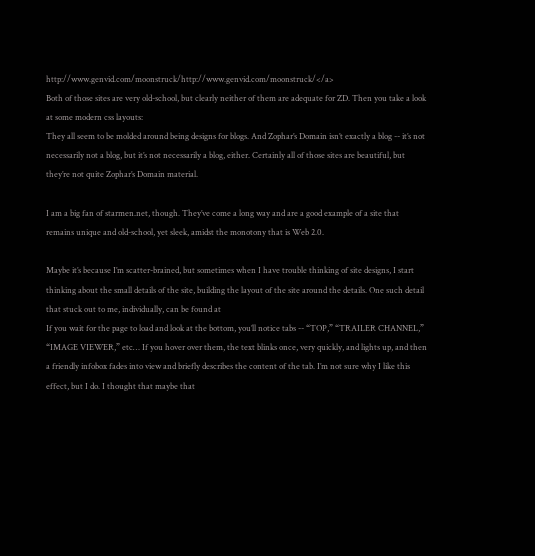http://www.genvid.com/moonstruck/http://www.genvid.com/moonstruck/</a>
Both of those sites are very old-school, but clearly neither of them are adequate for ZD. Then you take a look at some modern css layouts:
They all seem to be molded around being designs for blogs. And Zophar’s Domain isn’t exactly a blog -- it’s not necessarily not a blog, but it’s not necessarily a blog, either. Certainly all of those sites are beautiful, but they’re not quite Zophar’s Domain material.

I am a big fan of starmen.net, though. They’ve come a long way and are a good example of a site that remains unique and old-school, yet sleek, amidst the monotony that is Web 2.0.

Maybe it’s because I’m scatter-brained, but sometimes when I have trouble thinking of site designs, I start thinking about the small details of the site, building the layout of the site around the details. One such detail that stuck out to me, individually, can be found at
If you wait for the page to load and look at the bottom, you’ll notice tabs -- “TOP,” “TRAILER CHANNEL,” “IMAGE VIEWER,” etc… If you hover over them, the text blinks once, very quickly, and lights up, and then a friendly infobox fades into view and briefly describes the content of the tab. I’m not sure why I like this effect, but I do. I thought that maybe that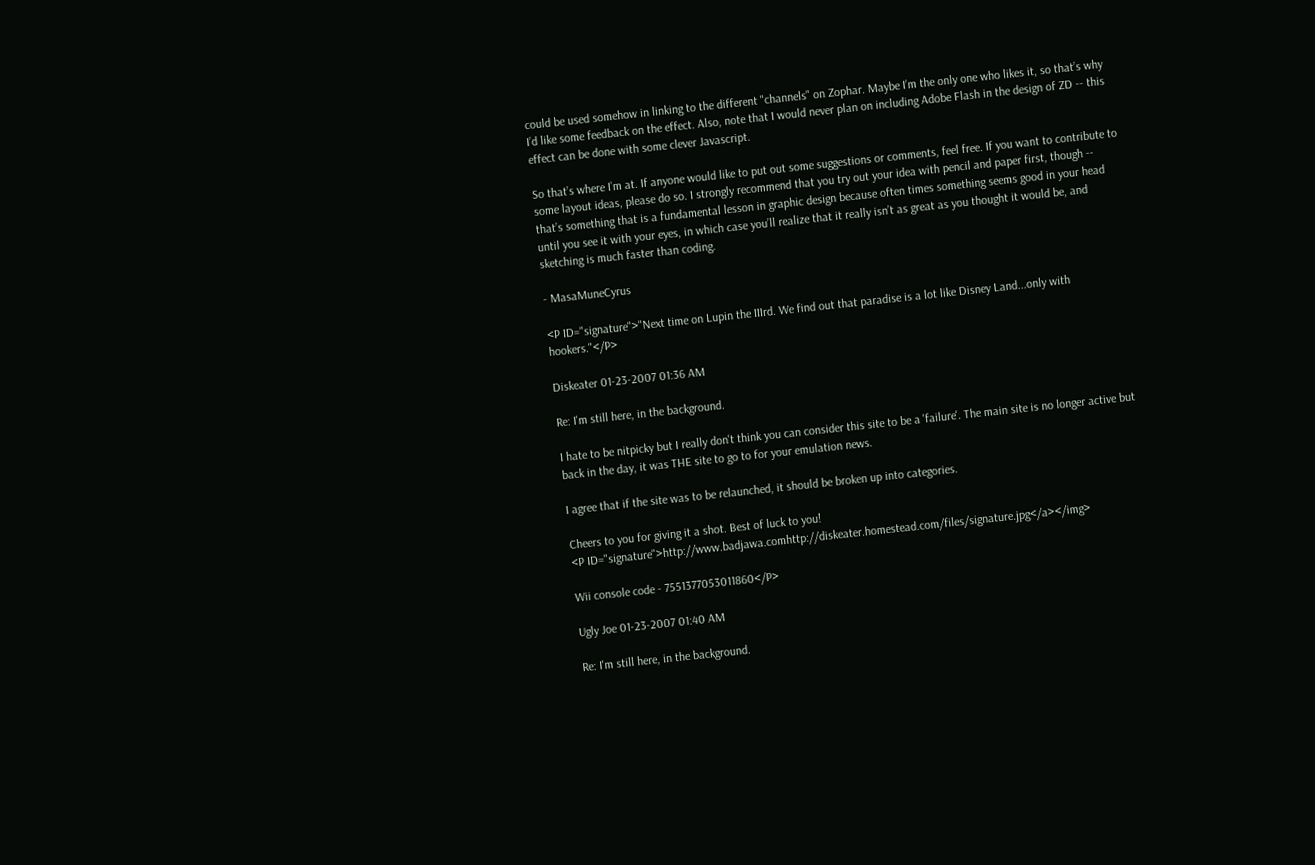could be used somehow in linking to the different "channels" on Zophar. Maybe I’m the only one who likes it, so that’s why I’d like some feedback on the effect. Also, note that I would never plan on including Adobe Flash in the design of ZD -- this effect can be done with some clever Javascript.

So that’s where I’m at. If anyone would like to put out some suggestions or comments, feel free. If you want to contribute to some layout ideas, please do so. I strongly recommend that you try out your idea with pencil and paper first, though -- that’s something that is a fundamental lesson in graphic design because often times something seems good in your head until you see it with your eyes, in which case you’ll realize that it really isn’t as great as you thought it would be, and sketching is much faster than coding.

- MasaMuneCyrus

<P ID="signature">"Next time on Lupin the IIIrd. We find out that paradise is a lot like Disney Land...only with hookers."</P>

Diskeater 01-23-2007 01:36 AM

Re: I'm still here, in the background.

I hate to be nitpicky but I really don't think you can consider this site to be a 'failure'. The main site is no longer active but back in the day, it was THE site to go to for your emulation news.

I agree that if the site was to be relaunched, it should be broken up into categories.

Cheers to you for giving it a shot. Best of luck to you!
<P ID="signature">http://www.badjawa.comhttp://diskeater.homestead.com/files/signature.jpg</a></img>

Wii console code - 7551377053011860</P>

Ugly Joe 01-23-2007 01:40 AM

Re: I'm still here, in the background.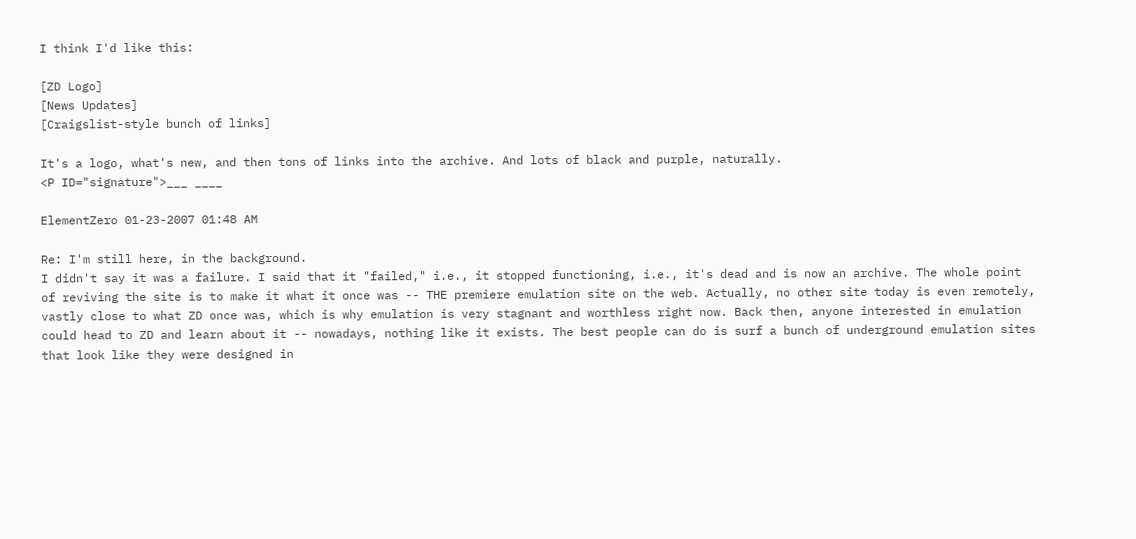I think I'd like this:

[ZD Logo]
[News Updates]
[Craigslist-style bunch of links]

It's a logo, what's new, and then tons of links into the archive. And lots of black and purple, naturally.
<P ID="signature">___ ____

ElementZero 01-23-2007 01:48 AM

Re: I'm still here, in the background.
I didn't say it was a failure. I said that it "failed," i.e., it stopped functioning, i.e., it's dead and is now an archive. The whole point of reviving the site is to make it what it once was -- THE premiere emulation site on the web. Actually, no other site today is even remotely, vastly close to what ZD once was, which is why emulation is very stagnant and worthless right now. Back then, anyone interested in emulation could head to ZD and learn about it -- nowadays, nothing like it exists. The best people can do is surf a bunch of underground emulation sites that look like they were designed in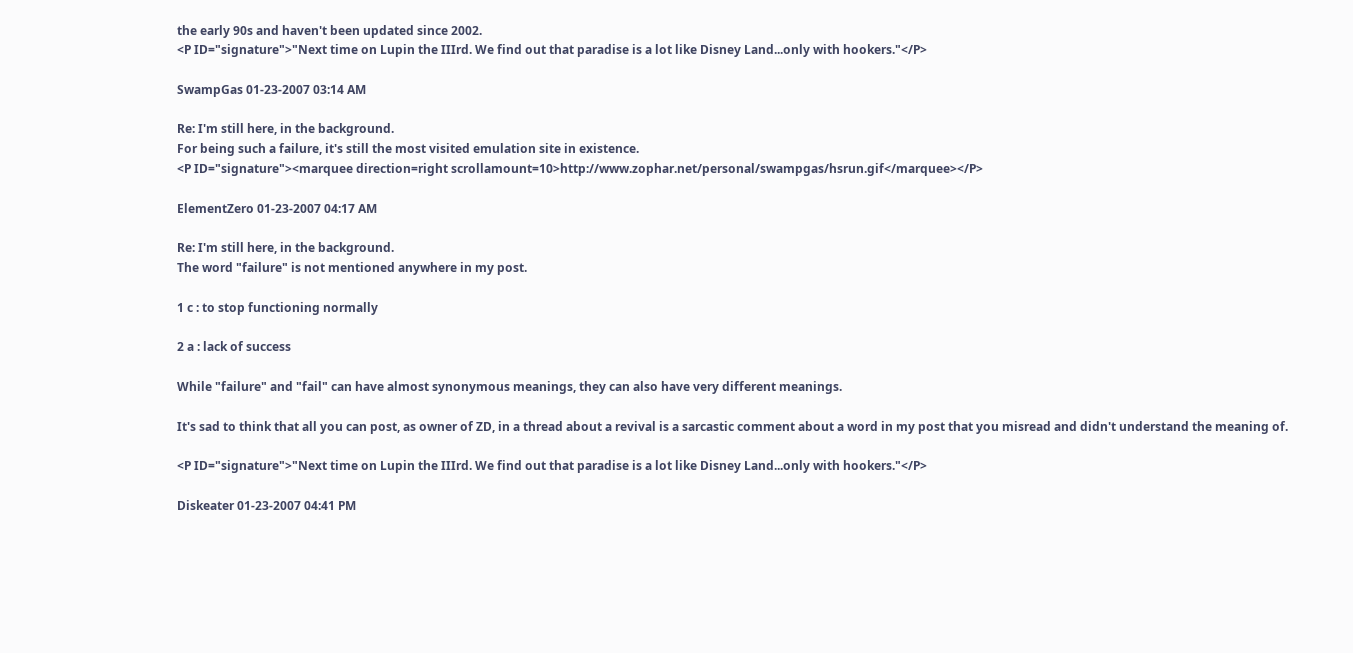the early 90s and haven't been updated since 2002.
<P ID="signature">"Next time on Lupin the IIIrd. We find out that paradise is a lot like Disney Land...only with hookers."</P>

SwampGas 01-23-2007 03:14 AM

Re: I'm still here, in the background.
For being such a failure, it's still the most visited emulation site in existence.
<P ID="signature"><marquee direction=right scrollamount=10>http://www.zophar.net/personal/swampgas/hsrun.gif</marquee></P>

ElementZero 01-23-2007 04:17 AM

Re: I'm still here, in the background.
The word "failure" is not mentioned anywhere in my post.

1 c : to stop functioning normally

2 a : lack of success

While "failure" and "fail" can have almost synonymous meanings, they can also have very different meanings.

It's sad to think that all you can post, as owner of ZD, in a thread about a revival is a sarcastic comment about a word in my post that you misread and didn't understand the meaning of.

<P ID="signature">"Next time on Lupin the IIIrd. We find out that paradise is a lot like Disney Land...only with hookers."</P>

Diskeater 01-23-2007 04:41 PM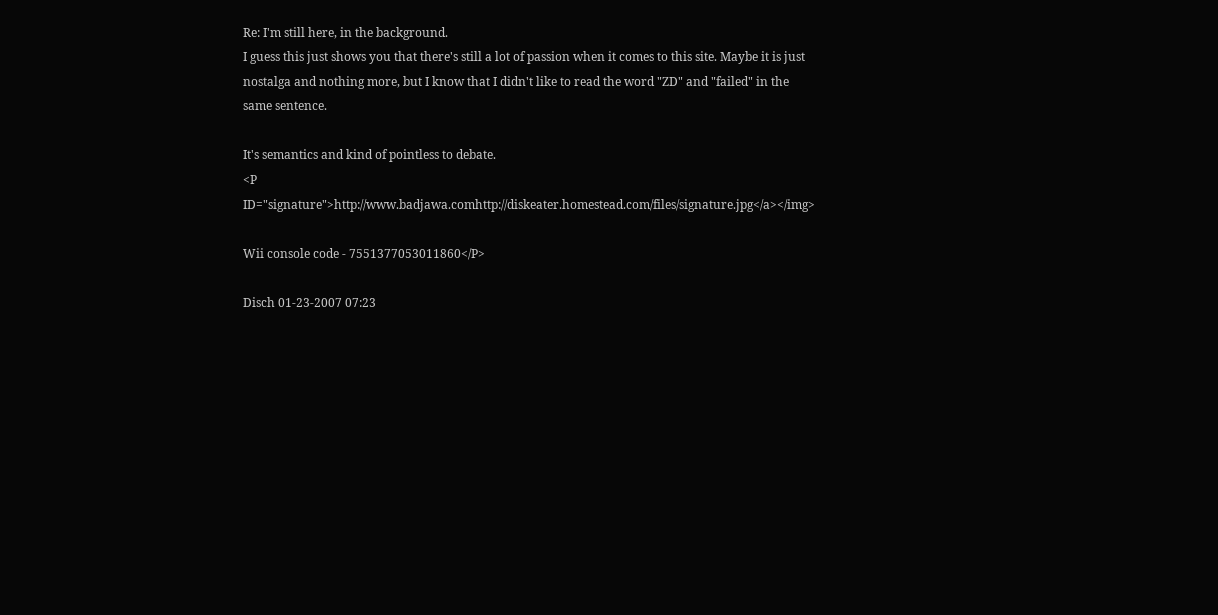Re: I'm still here, in the background.
I guess this just shows you that there's still a lot of passion when it comes to this site. Maybe it is just nostalga and nothing more, but I know that I didn't like to read the word "ZD" and "failed" in the same sentence.

It's semantics and kind of pointless to debate.
<P ID="signature">http://www.badjawa.comhttp://diskeater.homestead.com/files/signature.jpg</a></img>

Wii console code - 7551377053011860</P>

Disch 01-23-2007 07:23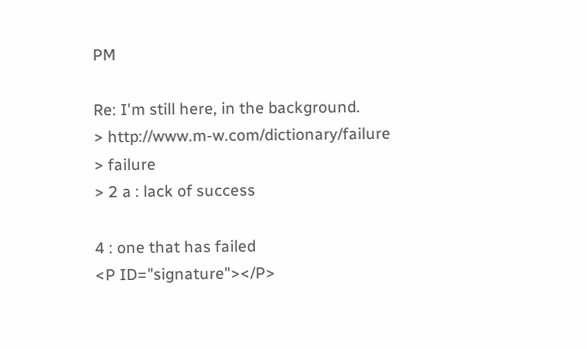PM

Re: I'm still here, in the background.
> http://www.m-w.com/dictionary/failure
> failure
> 2 a : lack of success

4 : one that has failed
<P ID="signature"></P>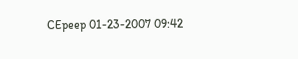CEpeep 01-23-2007 09:42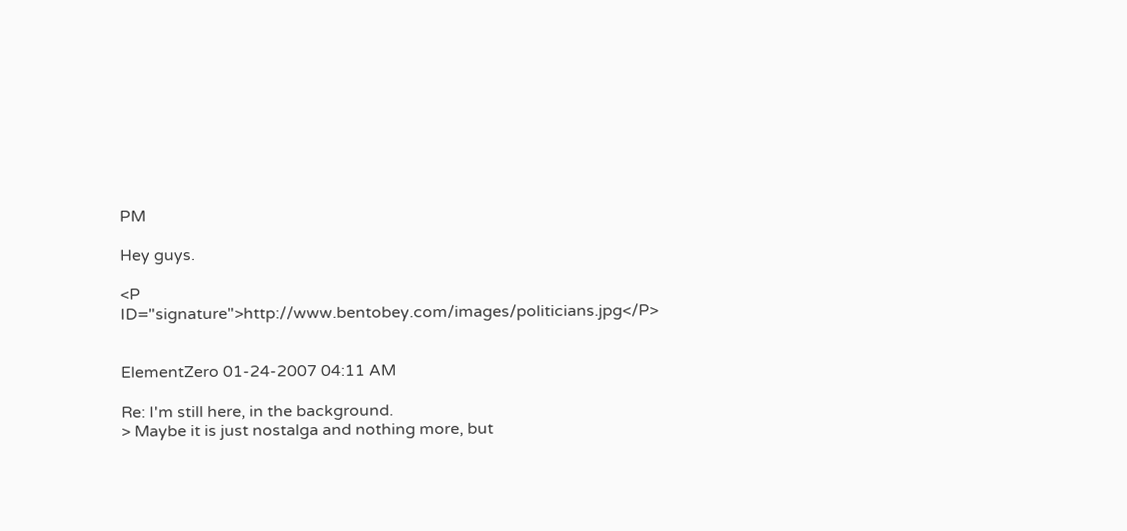PM

Hey guys.

<P ID="signature">http://www.bentobey.com/images/politicians.jpg</P>


ElementZero 01-24-2007 04:11 AM

Re: I'm still here, in the background.
> Maybe it is just nostalga and nothing more, but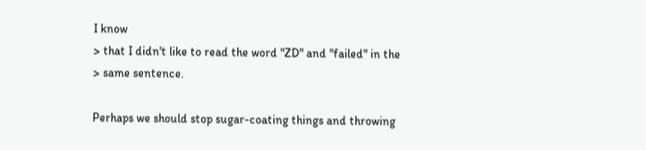I know
> that I didn't like to read the word "ZD" and "failed" in the
> same sentence.

Perhaps we should stop sugar-coating things and throwing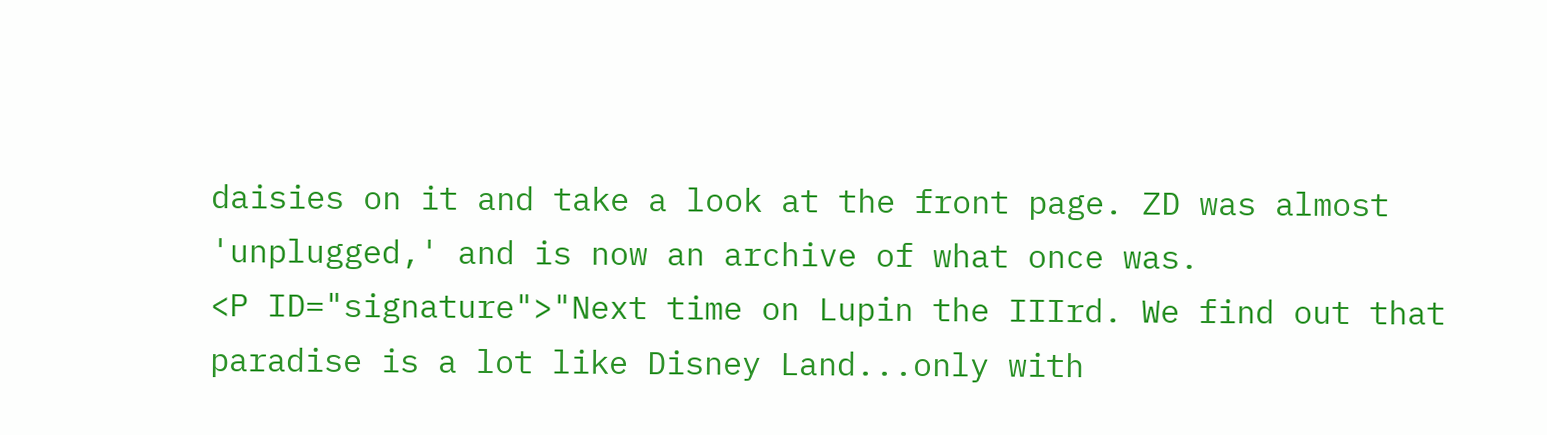daisies on it and take a look at the front page. ZD was almost 'unplugged,' and is now an archive of what once was.
<P ID="signature">"Next time on Lupin the IIIrd. We find out that paradise is a lot like Disney Land...only with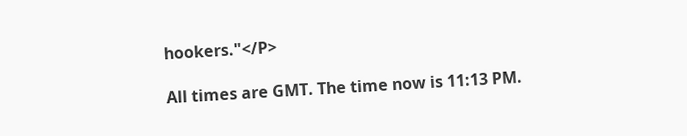hookers."</P>

All times are GMT. The time now is 11:13 PM.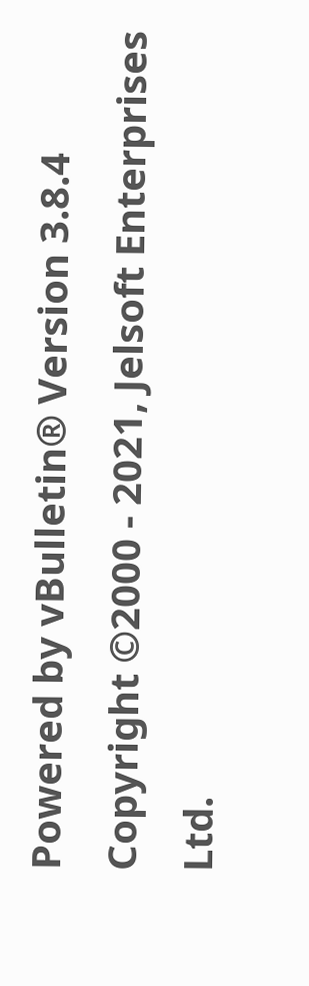Powered by vBulletin® Version 3.8.4
Copyright ©2000 - 2021, Jelsoft Enterprises Ltd.